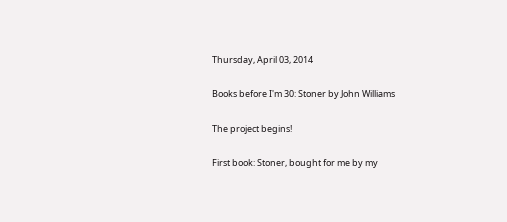Thursday, April 03, 2014

Books before I'm 30: Stoner by John Williams

The project begins!

First book: Stoner, bought for me by my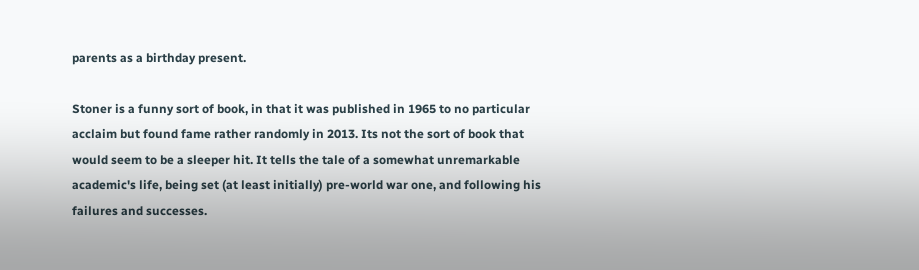parents as a birthday present.

Stoner is a funny sort of book, in that it was published in 1965 to no particular acclaim but found fame rather randomly in 2013. Its not the sort of book that would seem to be a sleeper hit. It tells the tale of a somewhat unremarkable academic's life, being set (at least initially) pre-world war one, and following his failures and successes.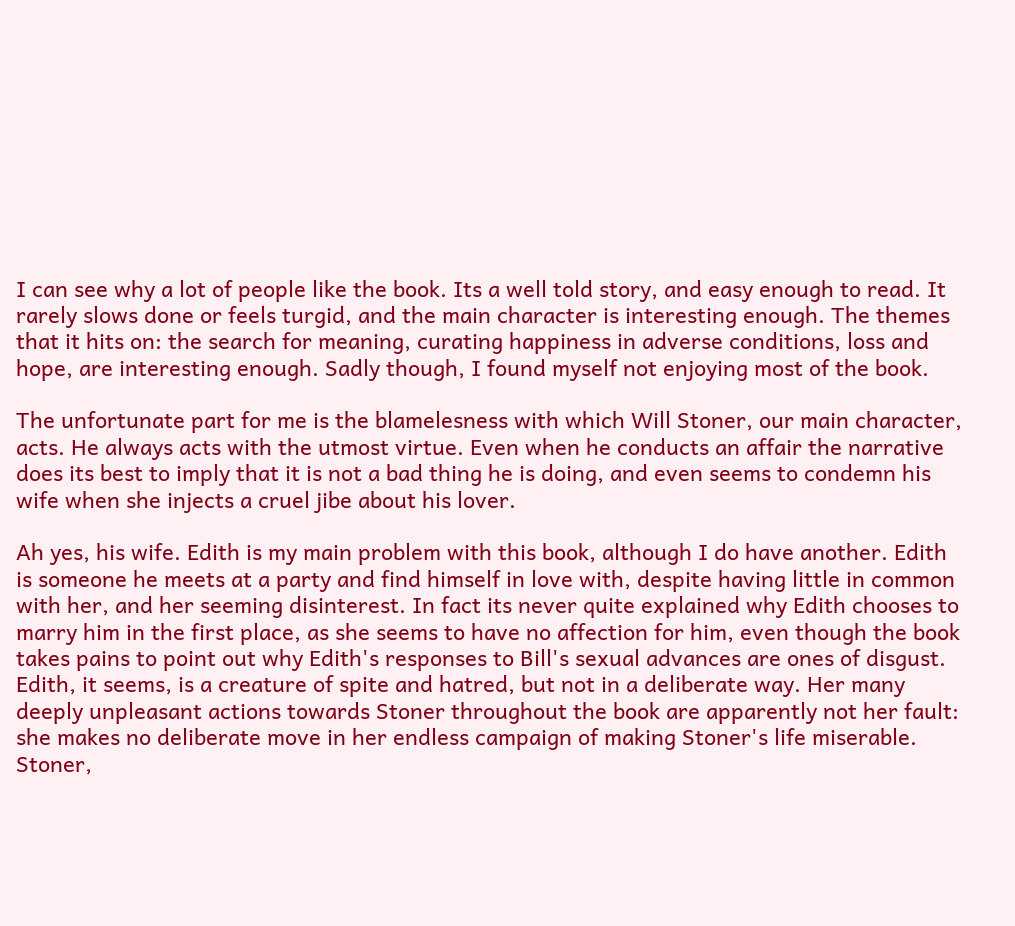I can see why a lot of people like the book. Its a well told story, and easy enough to read. It rarely slows done or feels turgid, and the main character is interesting enough. The themes that it hits on: the search for meaning, curating happiness in adverse conditions, loss and hope, are interesting enough. Sadly though, I found myself not enjoying most of the book.

The unfortunate part for me is the blamelesness with which Will Stoner, our main character, acts. He always acts with the utmost virtue. Even when he conducts an affair the narrative does its best to imply that it is not a bad thing he is doing, and even seems to condemn his wife when she injects a cruel jibe about his lover.

Ah yes, his wife. Edith is my main problem with this book, although I do have another. Edith is someone he meets at a party and find himself in love with, despite having little in common with her, and her seeming disinterest. In fact its never quite explained why Edith chooses to marry him in the first place, as she seems to have no affection for him, even though the book takes pains to point out why Edith's responses to Bill's sexual advances are ones of disgust. Edith, it seems, is a creature of spite and hatred, but not in a deliberate way. Her many deeply unpleasant actions towards Stoner throughout the book are apparently not her fault: she makes no deliberate move in her endless campaign of making Stoner's life miserable. Stoner,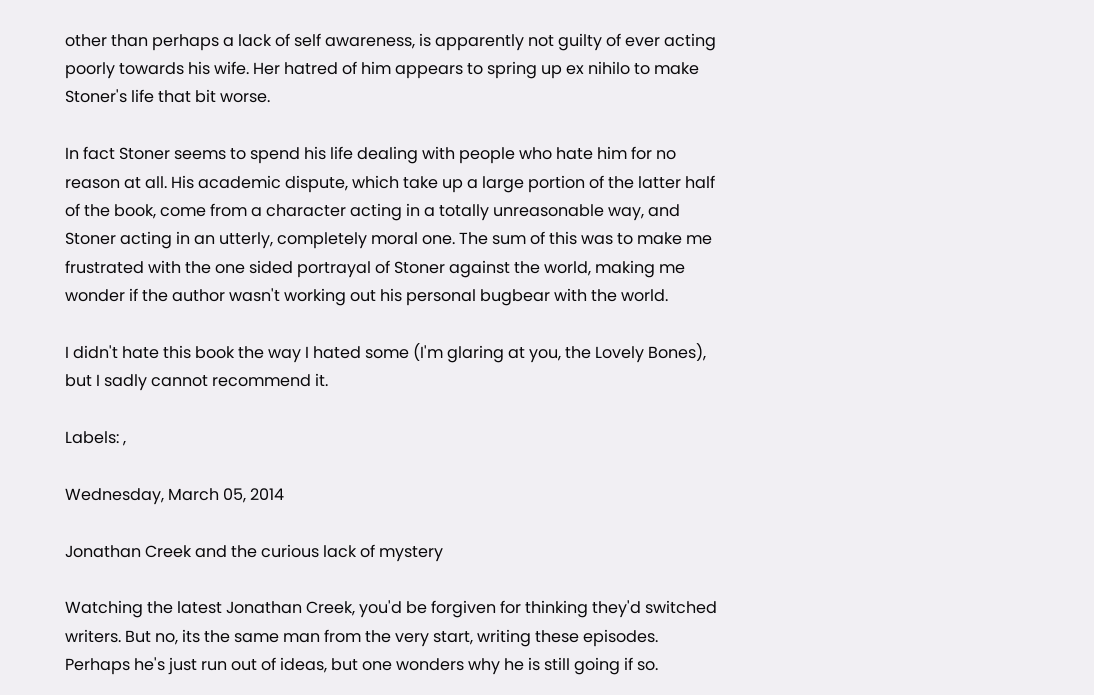other than perhaps a lack of self awareness, is apparently not guilty of ever acting poorly towards his wife. Her hatred of him appears to spring up ex nihilo to make Stoner's life that bit worse.

In fact Stoner seems to spend his life dealing with people who hate him for no reason at all. His academic dispute, which take up a large portion of the latter half of the book, come from a character acting in a totally unreasonable way, and Stoner acting in an utterly, completely moral one. The sum of this was to make me frustrated with the one sided portrayal of Stoner against the world, making me wonder if the author wasn't working out his personal bugbear with the world.

I didn't hate this book the way I hated some (I'm glaring at you, the Lovely Bones), but I sadly cannot recommend it.

Labels: ,

Wednesday, March 05, 2014

Jonathan Creek and the curious lack of mystery

Watching the latest Jonathan Creek, you'd be forgiven for thinking they'd switched writers. But no, its the same man from the very start, writing these episodes. Perhaps he's just run out of ideas, but one wonders why he is still going if so.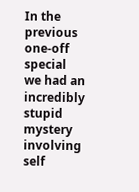In the previous one-off special we had an incredibly stupid mystery involving self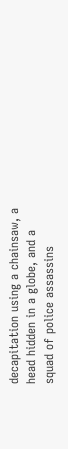decapitation using a chainsaw, a head hidden in a globe, and a squad of police assassins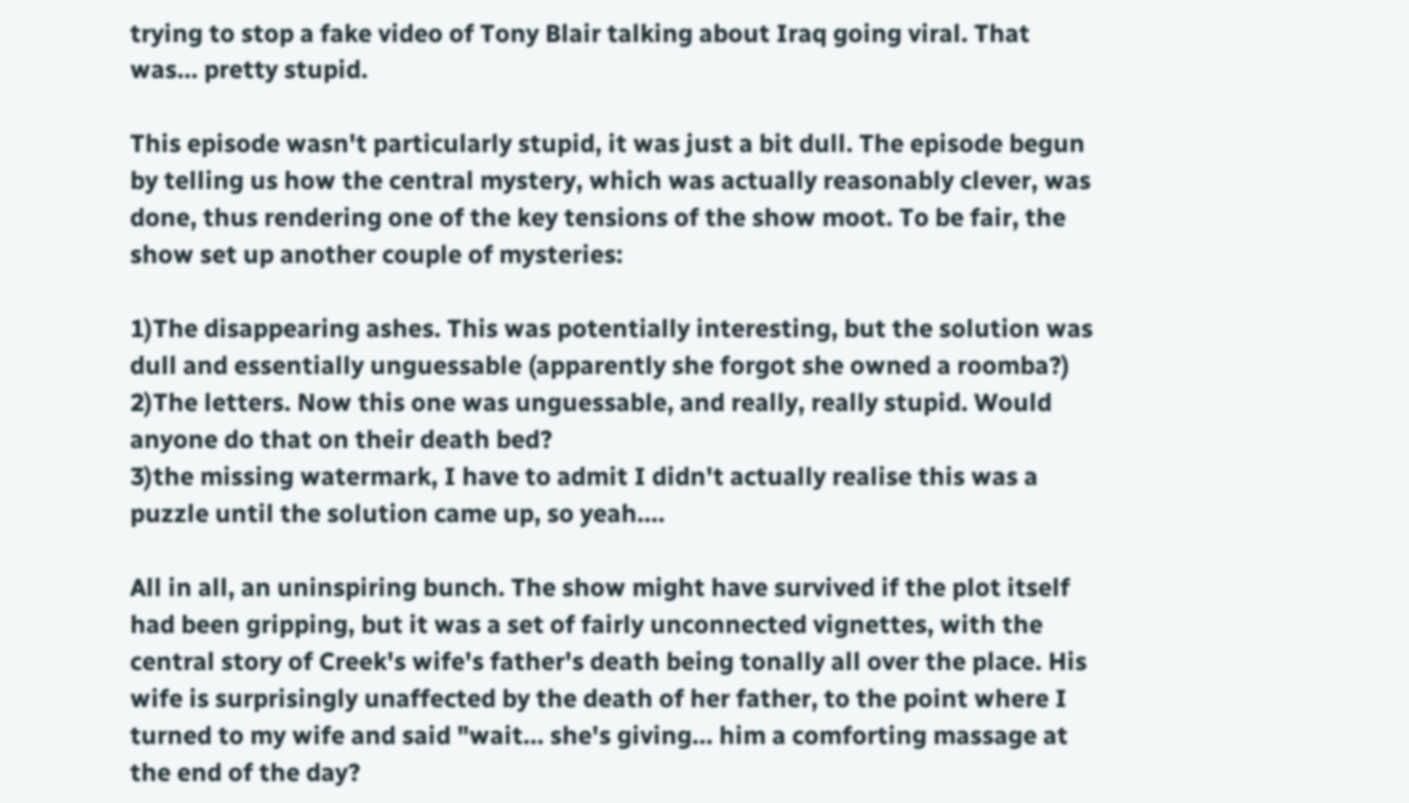trying to stop a fake video of Tony Blair talking about Iraq going viral. That was... pretty stupid.

This episode wasn't particularly stupid, it was just a bit dull. The episode begun by telling us how the central mystery, which was actually reasonably clever, was done, thus rendering one of the key tensions of the show moot. To be fair, the show set up another couple of mysteries:

1)The disappearing ashes. This was potentially interesting, but the solution was dull and essentially unguessable (apparently she forgot she owned a roomba?)
2)The letters. Now this one was unguessable, and really, really stupid. Would anyone do that on their death bed?
3)the missing watermark, I have to admit I didn't actually realise this was a puzzle until the solution came up, so yeah....

All in all, an uninspiring bunch. The show might have survived if the plot itself had been gripping, but it was a set of fairly unconnected vignettes, with the central story of Creek's wife's father's death being tonally all over the place. His wife is surprisingly unaffected by the death of her father, to the point where I turned to my wife and said "wait... she's giving... him a comforting massage at the end of the day?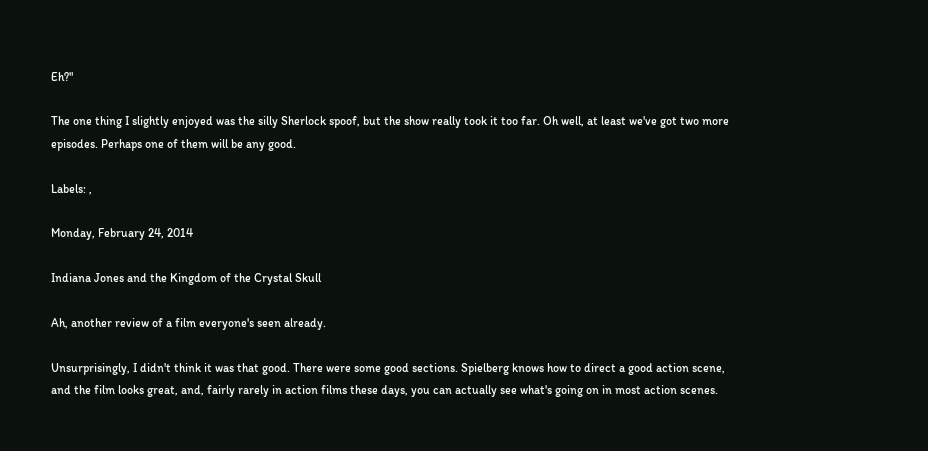Eh?"

The one thing I slightly enjoyed was the silly Sherlock spoof, but the show really took it too far. Oh well, at least we've got two more episodes. Perhaps one of them will be any good.

Labels: ,

Monday, February 24, 2014

Indiana Jones and the Kingdom of the Crystal Skull

Ah, another review of a film everyone's seen already.

Unsurprisingly, I didn't think it was that good. There were some good sections. Spielberg knows how to direct a good action scene, and the film looks great, and, fairly rarely in action films these days, you can actually see what's going on in most action scenes.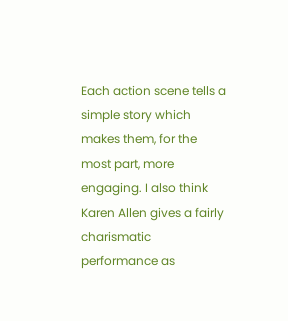Each action scene tells a simple story which makes them, for the most part, more engaging. I also think Karen Allen gives a fairly charismatic performance as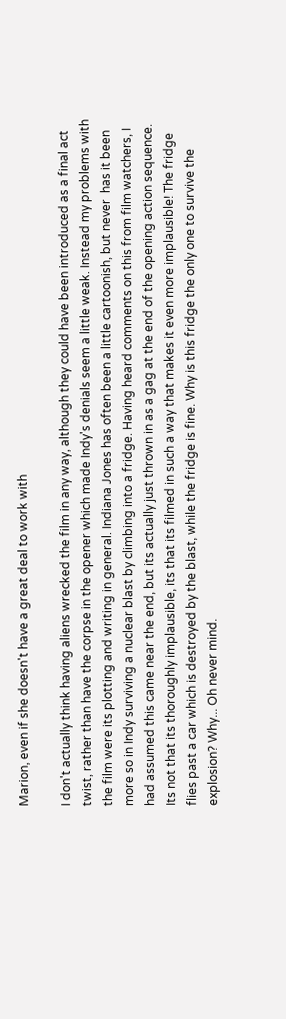Marion, even if she doesn't have a great deal to work with

I don't actually think having aliens wrecked the film in any way, although they could have been introduced as a final act twist, rather than have the corpse in the opener which made Indy's denials seem a little weak. Instead my problems with the film were its plotting and writing in general. Indiana Jones has often been a little cartoonish, but never  has it been more so in Indy surviving a nuclear blast by climbing into a fridge. Having heard comments on this from film watchers, I had assumed this came near the end, but its actually just thrown in as a gag at the end of the opening action sequence. Its not that its thoroughly implausible, its that its filmed in such a way that makes it even more implausible! The fridge flies past a car which is destroyed by the blast, while the fridge is fine. Why is this fridge the only one to survive the explosion? Why... Oh never mind.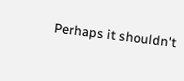Perhaps it shouldn't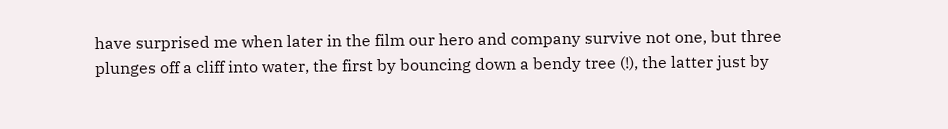have surprised me when later in the film our hero and company survive not one, but three plunges off a cliff into water, the first by bouncing down a bendy tree (!), the latter just by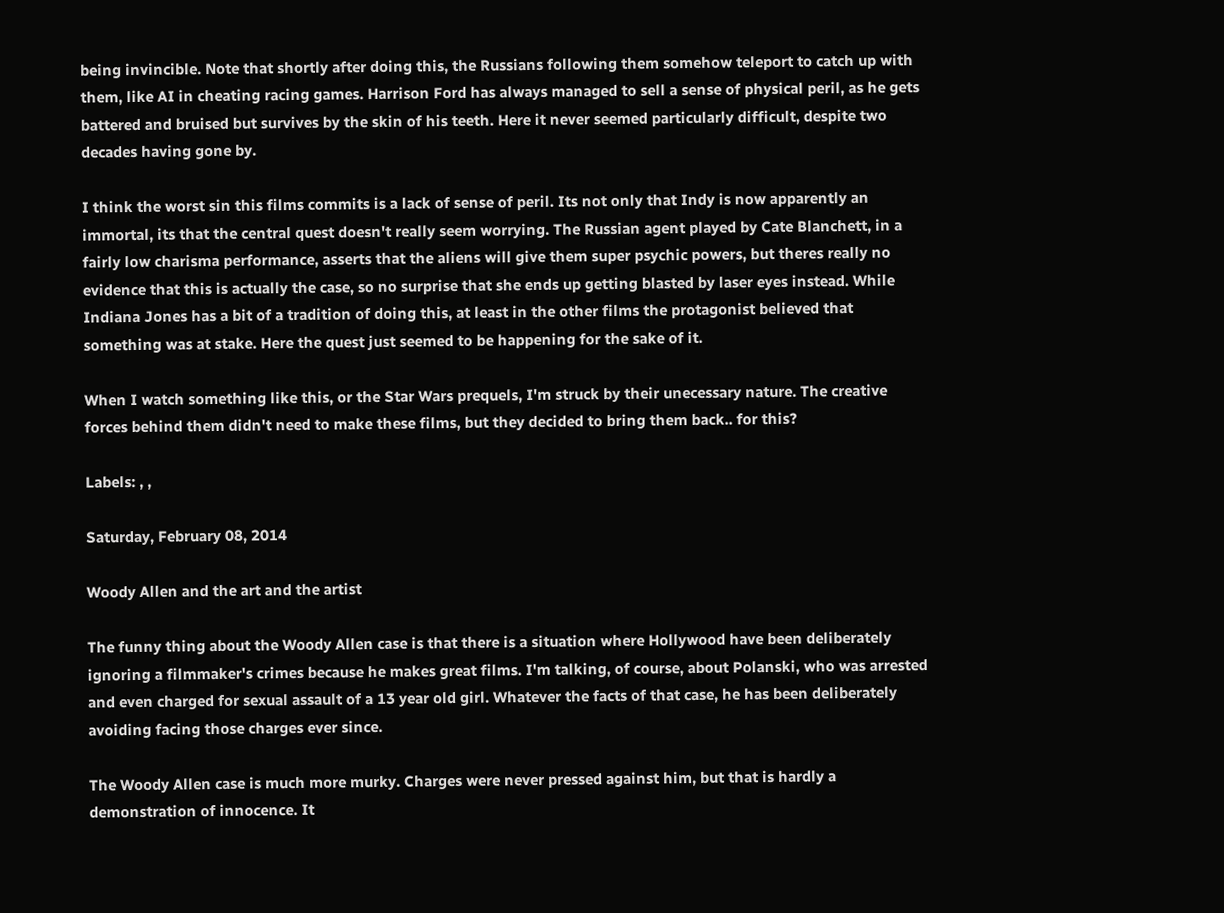being invincible. Note that shortly after doing this, the Russians following them somehow teleport to catch up with them, like AI in cheating racing games. Harrison Ford has always managed to sell a sense of physical peril, as he gets battered and bruised but survives by the skin of his teeth. Here it never seemed particularly difficult, despite two decades having gone by.

I think the worst sin this films commits is a lack of sense of peril. Its not only that Indy is now apparently an immortal, its that the central quest doesn't really seem worrying. The Russian agent played by Cate Blanchett, in a fairly low charisma performance, asserts that the aliens will give them super psychic powers, but theres really no evidence that this is actually the case, so no surprise that she ends up getting blasted by laser eyes instead. While Indiana Jones has a bit of a tradition of doing this, at least in the other films the protagonist believed that something was at stake. Here the quest just seemed to be happening for the sake of it.

When I watch something like this, or the Star Wars prequels, I'm struck by their unecessary nature. The creative forces behind them didn't need to make these films, but they decided to bring them back.. for this?

Labels: , ,

Saturday, February 08, 2014

Woody Allen and the art and the artist

The funny thing about the Woody Allen case is that there is a situation where Hollywood have been deliberately ignoring a filmmaker's crimes because he makes great films. I'm talking, of course, about Polanski, who was arrested and even charged for sexual assault of a 13 year old girl. Whatever the facts of that case, he has been deliberately avoiding facing those charges ever since.

The Woody Allen case is much more murky. Charges were never pressed against him, but that is hardly a demonstration of innocence. It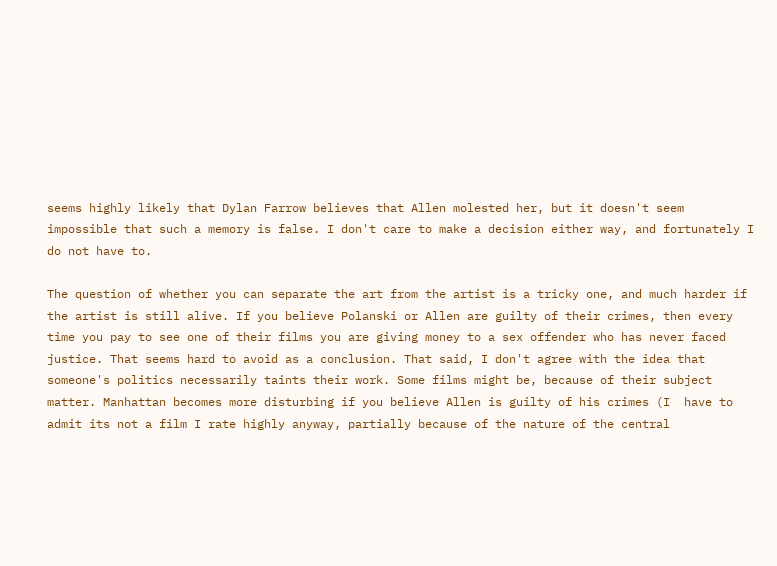seems highly likely that Dylan Farrow believes that Allen molested her, but it doesn't seem impossible that such a memory is false. I don't care to make a decision either way, and fortunately I do not have to.

The question of whether you can separate the art from the artist is a tricky one, and much harder if the artist is still alive. If you believe Polanski or Allen are guilty of their crimes, then every time you pay to see one of their films you are giving money to a sex offender who has never faced justice. That seems hard to avoid as a conclusion. That said, I don't agree with the idea that someone's politics necessarily taints their work. Some films might be, because of their subject matter. Manhattan becomes more disturbing if you believe Allen is guilty of his crimes (I  have to admit its not a film I rate highly anyway, partially because of the nature of the central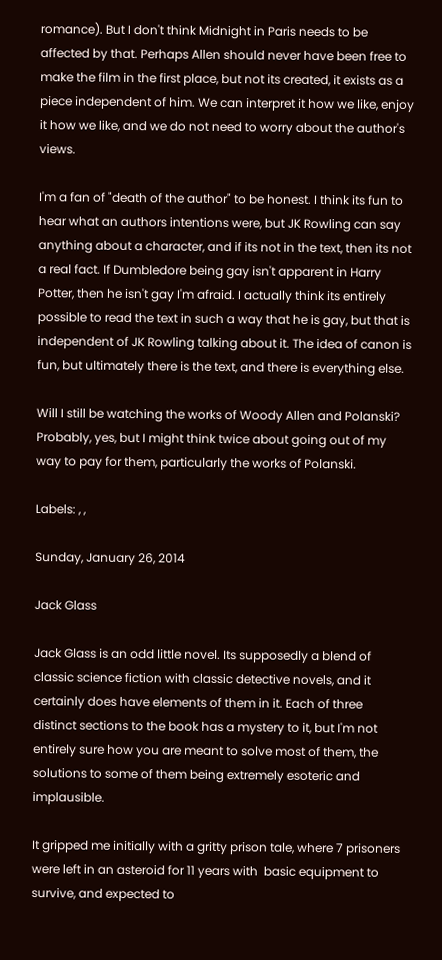romance). But I don't think Midnight in Paris needs to be affected by that. Perhaps Allen should never have been free to make the film in the first place, but not its created, it exists as a piece independent of him. We can interpret it how we like, enjoy it how we like, and we do not need to worry about the author's views.

I'm a fan of "death of the author" to be honest. I think its fun to hear what an authors intentions were, but JK Rowling can say anything about a character, and if its not in the text, then its not a real fact. If Dumbledore being gay isn't apparent in Harry Potter, then he isn't gay I'm afraid. I actually think its entirely possible to read the text in such a way that he is gay, but that is independent of JK Rowling talking about it. The idea of canon is fun, but ultimately there is the text, and there is everything else.

Will I still be watching the works of Woody Allen and Polanski? Probably, yes, but I might think twice about going out of my way to pay for them, particularly the works of Polanski.

Labels: , ,

Sunday, January 26, 2014

Jack Glass

Jack Glass is an odd little novel. Its supposedly a blend of classic science fiction with classic detective novels, and it certainly does have elements of them in it. Each of three distinct sections to the book has a mystery to it, but I'm not entirely sure how you are meant to solve most of them, the solutions to some of them being extremely esoteric and implausible.

It gripped me initially with a gritty prison tale, where 7 prisoners were left in an asteroid for 11 years with  basic equipment to survive, and expected to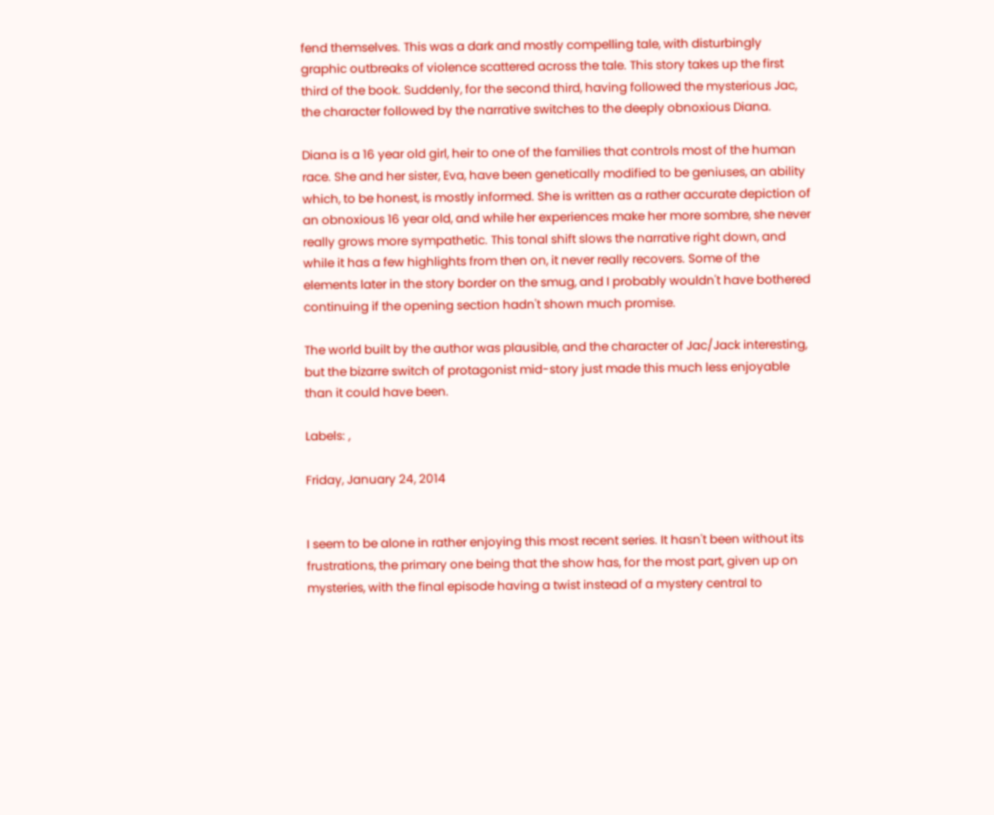fend themselves. This was a dark and mostly compelling tale, with disturbingly graphic outbreaks of violence scattered across the tale. This story takes up the first third of the book. Suddenly, for the second third, having followed the mysterious Jac, the character followed by the narrative switches to the deeply obnoxious Diana.

Diana is a 16 year old girl, heir to one of the families that controls most of the human race. She and her sister, Eva, have been genetically modified to be geniuses, an ability which, to be honest, is mostly informed. She is written as a rather accurate depiction of an obnoxious 16 year old, and while her experiences make her more sombre, she never really grows more sympathetic. This tonal shift slows the narrative right down, and while it has a few highlights from then on, it never really recovers. Some of the elements later in the story border on the smug, and I probably wouldn't have bothered continuing if the opening section hadn't shown much promise.

The world built by the author was plausible, and the character of Jac/Jack interesting, but the bizarre switch of protagonist mid-story just made this much less enjoyable than it could have been.

Labels: ,

Friday, January 24, 2014


I seem to be alone in rather enjoying this most recent series. It hasn't been without its frustrations, the primary one being that the show has, for the most part, given up on mysteries, with the final episode having a twist instead of a mystery central to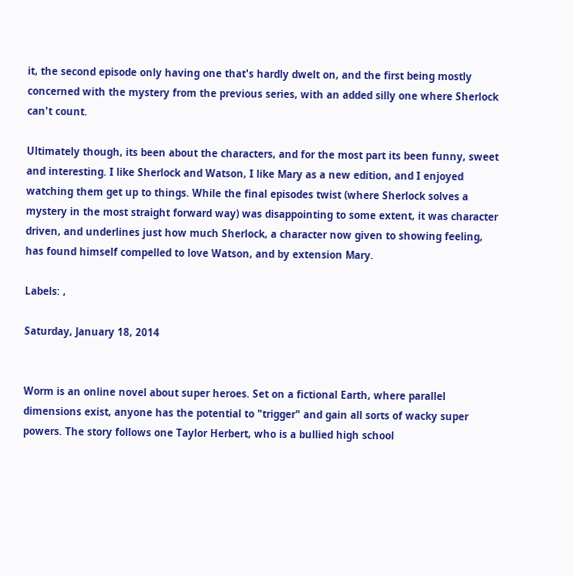it, the second episode only having one that's hardly dwelt on, and the first being mostly concerned with the mystery from the previous series, with an added silly one where Sherlock can't count.

Ultimately though, its been about the characters, and for the most part its been funny, sweet and interesting. I like Sherlock and Watson, I like Mary as a new edition, and I enjoyed watching them get up to things. While the final episodes twist (where Sherlock solves a mystery in the most straight forward way) was disappointing to some extent, it was character driven, and underlines just how much Sherlock, a character now given to showing feeling, has found himself compelled to love Watson, and by extension Mary.

Labels: ,

Saturday, January 18, 2014


Worm is an online novel about super heroes. Set on a fictional Earth, where parallel dimensions exist, anyone has the potential to "trigger" and gain all sorts of wacky super powers. The story follows one Taylor Herbert, who is a bullied high school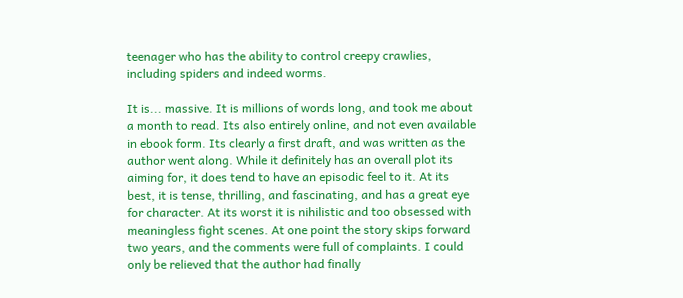teenager who has the ability to control creepy crawlies, including spiders and indeed worms.

It is... massive. It is millions of words long, and took me about a month to read. Its also entirely online, and not even available in ebook form. Its clearly a first draft, and was written as the author went along. While it definitely has an overall plot its aiming for, it does tend to have an episodic feel to it. At its best, it is tense, thrilling, and fascinating, and has a great eye for character. At its worst it is nihilistic and too obsessed with meaningless fight scenes. At one point the story skips forward two years, and the comments were full of complaints. I could only be relieved that the author had finally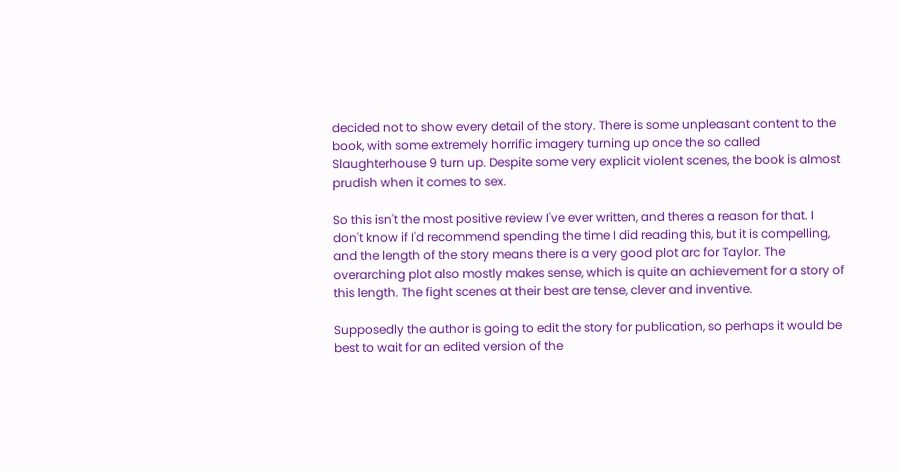decided not to show every detail of the story. There is some unpleasant content to the book, with some extremely horrific imagery turning up once the so called Slaughterhouse 9 turn up. Despite some very explicit violent scenes, the book is almost prudish when it comes to sex.

So this isn't the most positive review I've ever written, and theres a reason for that. I don't know if I'd recommend spending the time I did reading this, but it is compelling, and the length of the story means there is a very good plot arc for Taylor. The overarching plot also mostly makes sense, which is quite an achievement for a story of this length. The fight scenes at their best are tense, clever and inventive.

Supposedly the author is going to edit the story for publication, so perhaps it would be best to wait for an edited version of the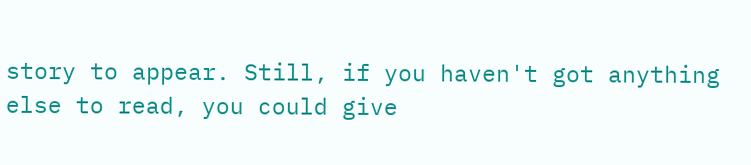story to appear. Still, if you haven't got anything else to read, you could give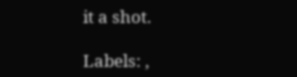it a shot.

Labels: ,